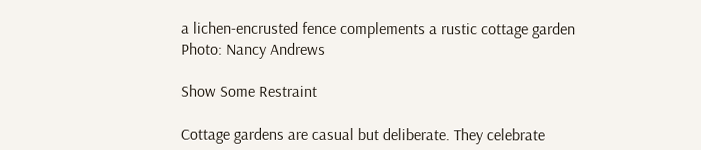a lichen-encrusted fence complements a rustic cottage garden
Photo: Nancy Andrews

Show Some Restraint

Cottage gardens are casual but deliberate. They celebrate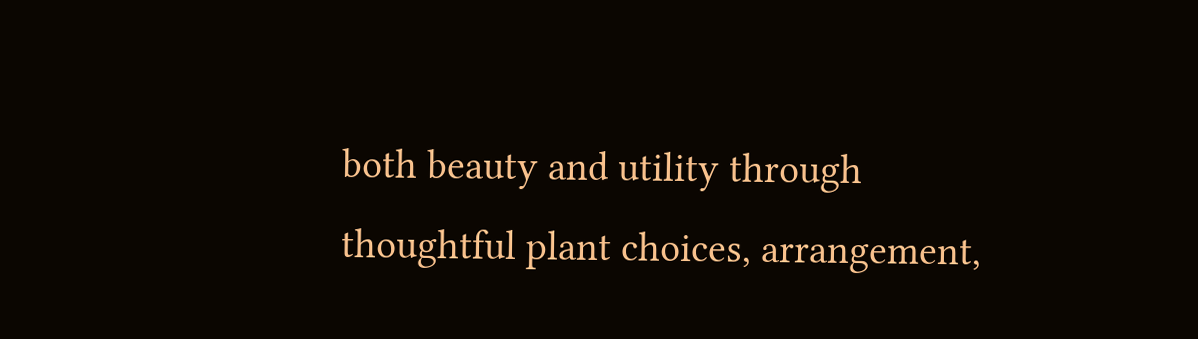both beauty and utility through thoughtful plant choices, arrangement,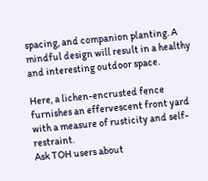spacing, and companion planting. A mindful design will result in a healthy and interesting outdoor space.

Here, a lichen-encrusted fence furnishes an effervescent front yard with a measure of rusticity and self-restraint.
Ask TOH users about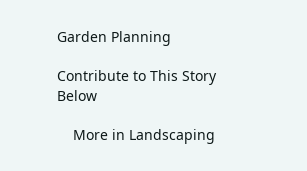Garden Planning

Contribute to This Story Below

    More in Landscaping